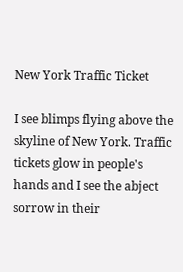New York Traffic Ticket

I see blimps flying above the skyline of New York. Traffic tickets glow in people's hands and I see the abject sorrow in their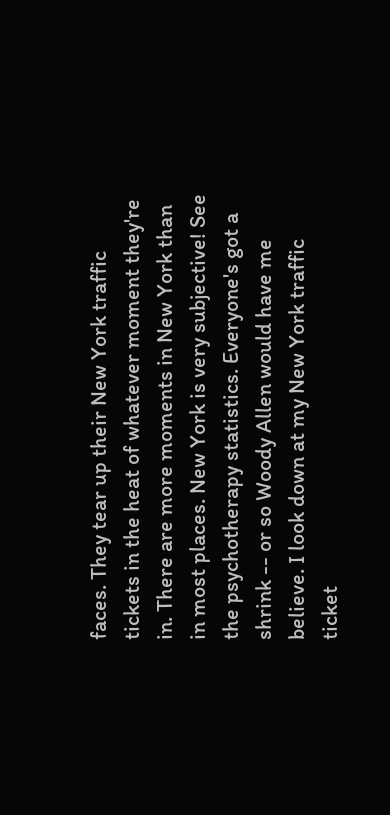faces. They tear up their New York traffic tickets in the heat of whatever moment they're in. There are more moments in New York than in most places. New York is very subjective! See the psychotherapy statistics. Everyone's got a shrink -- or so Woody Allen would have me believe. I look down at my New York traffic ticket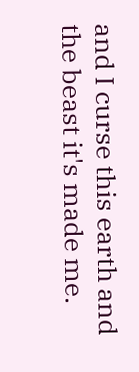and I curse this earth and the beast it's made me.